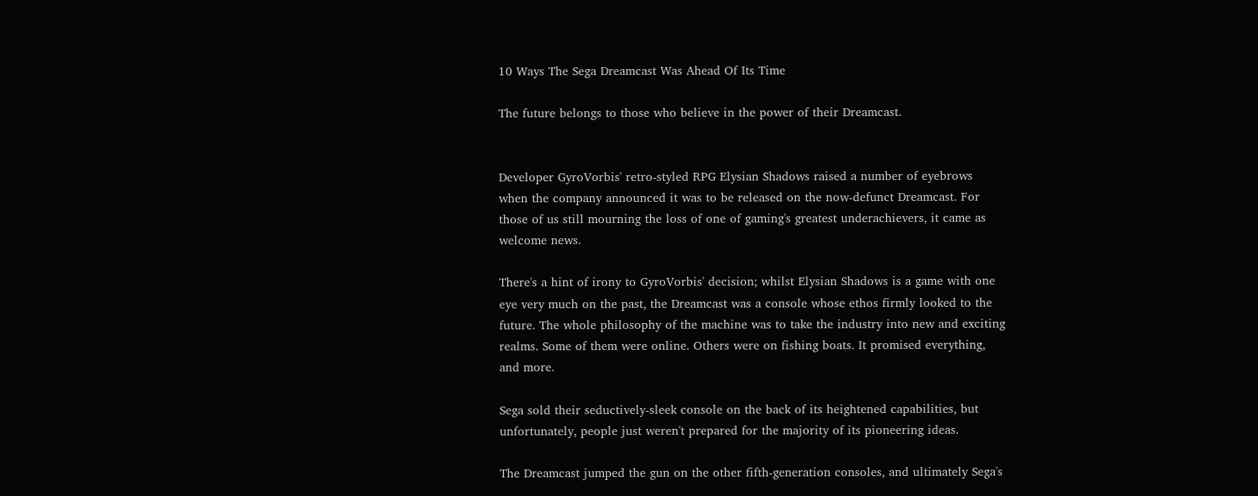10 Ways The Sega Dreamcast Was Ahead Of Its Time

The future belongs to those who believe in the power of their Dreamcast.


Developer GyroVorbis' retro-styled RPG Elysian Shadows raised a number of eyebrows when the company announced it was to be released on the now-defunct Dreamcast. For those of us still mourning the loss of one of gaming's greatest underachievers, it came as welcome news.

There's a hint of irony to GyroVorbis' decision; whilst Elysian Shadows is a game with one eye very much on the past, the Dreamcast was a console whose ethos firmly looked to the future. The whole philosophy of the machine was to take the industry into new and exciting realms. Some of them were online. Others were on fishing boats. It promised everything, and more.

Sega sold their seductively-sleek console on the back of its heightened capabilities, but unfortunately, people just weren't prepared for the majority of its pioneering ideas.

The Dreamcast jumped the gun on the other fifth-generation consoles, and ultimately Sega's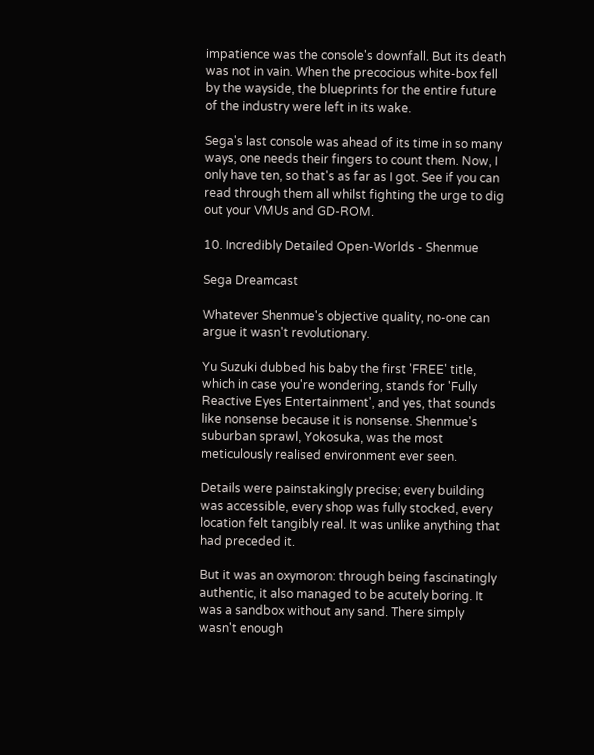impatience was the console's downfall. But its death was not in vain. When the precocious white-box fell by the wayside, the blueprints for the entire future of the industry were left in its wake.

Sega's last console was ahead of its time in so many ways, one needs their fingers to count them. Now, I only have ten, so that's as far as I got. See if you can read through them all whilst fighting the urge to dig out your VMUs and GD-ROM.

10. Incredibly Detailed Open-Worlds - Shenmue

Sega Dreamcast

Whatever Shenmue's objective quality, no-one can argue it wasn't revolutionary.

Yu Suzuki dubbed his baby the first 'FREE' title, which in case you're wondering, stands for 'Fully Reactive Eyes Entertainment', and yes, that sounds like nonsense because it is nonsense. Shenmue's suburban sprawl, Yokosuka, was the most meticulously realised environment ever seen.

Details were painstakingly precise; every building was accessible, every shop was fully stocked, every location felt tangibly real. It was unlike anything that had preceded it.

But it was an oxymoron: through being fascinatingly authentic, it also managed to be acutely boring. It was a sandbox without any sand. There simply wasn't enough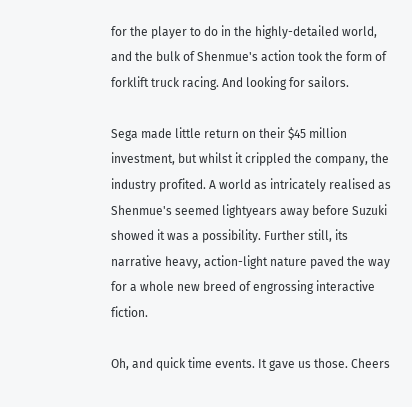for the player to do in the highly-detailed world, and the bulk of Shenmue's action took the form of forklift truck racing. And looking for sailors.

Sega made little return on their $45 million investment, but whilst it crippled the company, the industry profited. A world as intricately realised as Shenmue's seemed lightyears away before Suzuki showed it was a possibility. Further still, its narrative heavy, action-light nature paved the way for a whole new breed of engrossing interactive fiction.

Oh, and quick time events. It gave us those. Cheers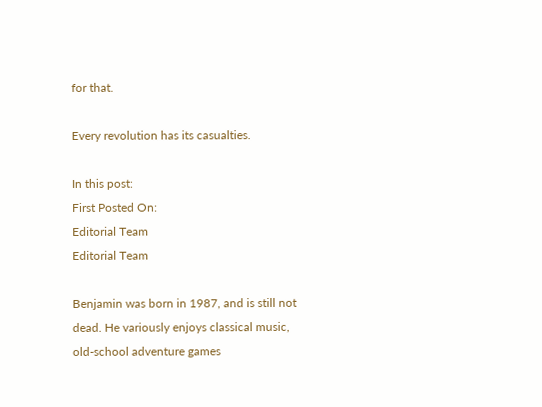for that.

Every revolution has its casualties.

In this post:
First Posted On:
Editorial Team
Editorial Team

Benjamin was born in 1987, and is still not dead. He variously enjoys classical music, old-school adventure games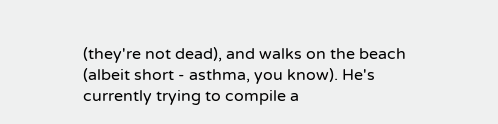(they're not dead), and walks on the beach (albeit short - asthma, you know). He's currently trying to compile a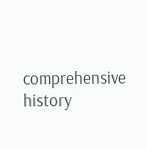comprehensive history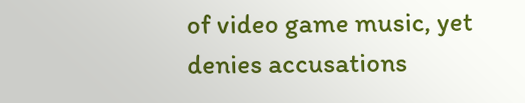of video game music, yet denies accusations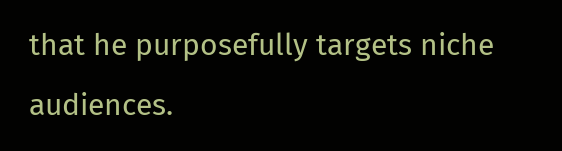that he purposefully targets niche audiences.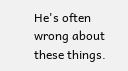He's often wrong about these things.